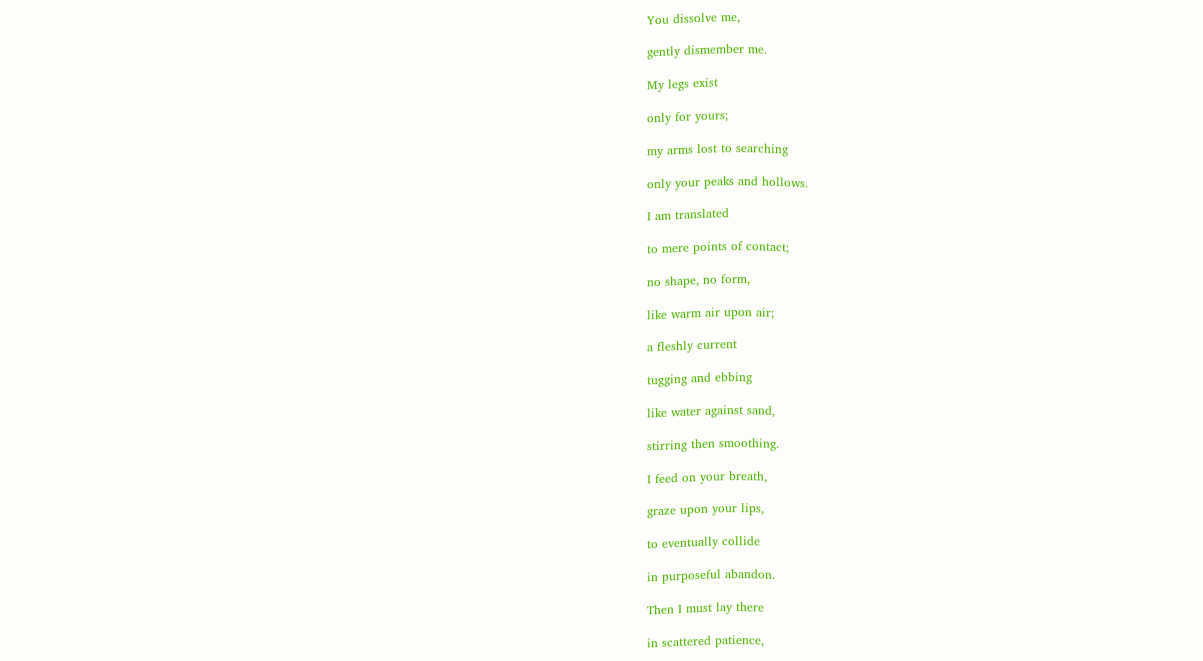You dissolve me,

gently dismember me.

My legs exist

only for yours;

my arms lost to searching

only your peaks and hollows.

I am translated

to mere points of contact;

no shape, no form,

like warm air upon air;

a fleshly current

tugging and ebbing

like water against sand,

stirring then smoothing.

I feed on your breath,

graze upon your lips,

to eventually collide

in purposeful abandon.

Then I must lay there

in scattered patience,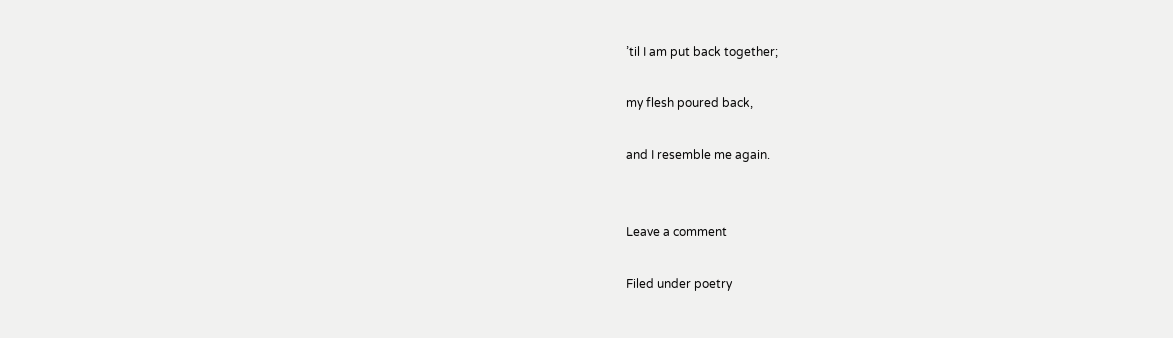’til I am put back together;

my flesh poured back,

and I resemble me again.


Leave a comment

Filed under poetry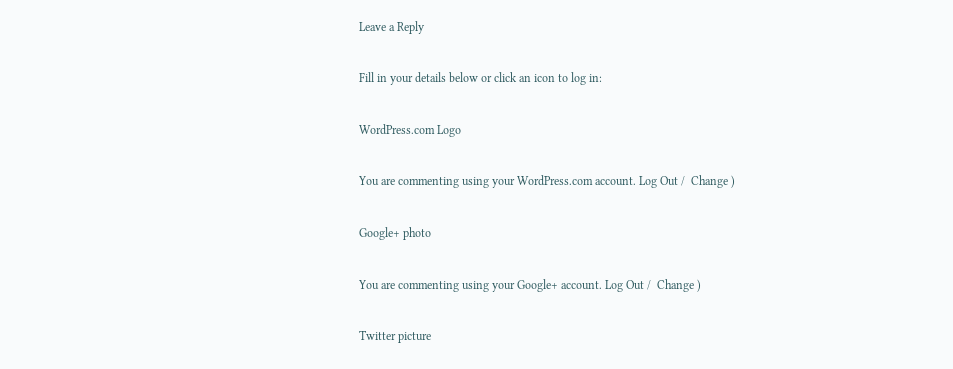Leave a Reply

Fill in your details below or click an icon to log in:

WordPress.com Logo

You are commenting using your WordPress.com account. Log Out /  Change )

Google+ photo

You are commenting using your Google+ account. Log Out /  Change )

Twitter picture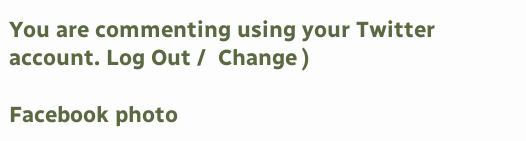You are commenting using your Twitter account. Log Out /  Change )

Facebook photo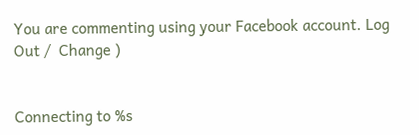You are commenting using your Facebook account. Log Out /  Change )


Connecting to %s